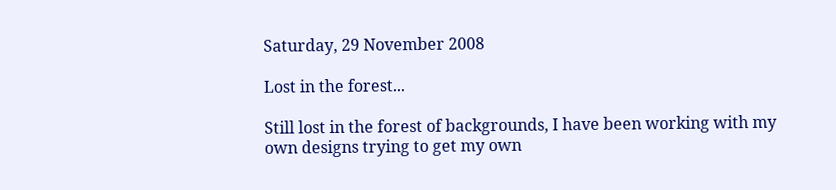Saturday, 29 November 2008

Lost in the forest...

Still lost in the forest of backgrounds, I have been working with my own designs trying to get my own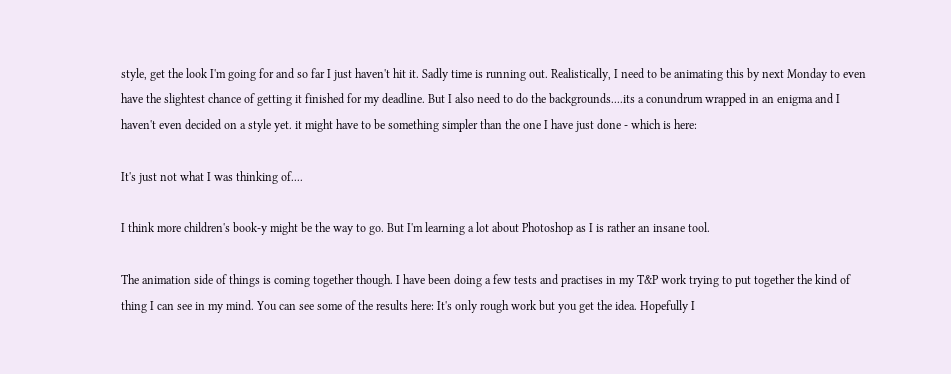style, get the look I'm going for and so far I just haven't hit it. Sadly time is running out. Realistically, I need to be animating this by next Monday to even have the slightest chance of getting it finished for my deadline. But I also need to do the backgrounds....its a conundrum wrapped in an enigma and I haven't even decided on a style yet. it might have to be something simpler than the one I have just done - which is here:

It's just not what I was thinking of....

I think more children's book-y might be the way to go. But I'm learning a lot about Photoshop as I is rather an insane tool.

The animation side of things is coming together though. I have been doing a few tests and practises in my T&P work trying to put together the kind of thing I can see in my mind. You can see some of the results here: It's only rough work but you get the idea. Hopefully I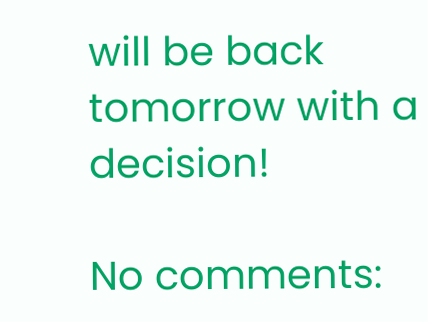will be back tomorrow with a decision!

No comments: